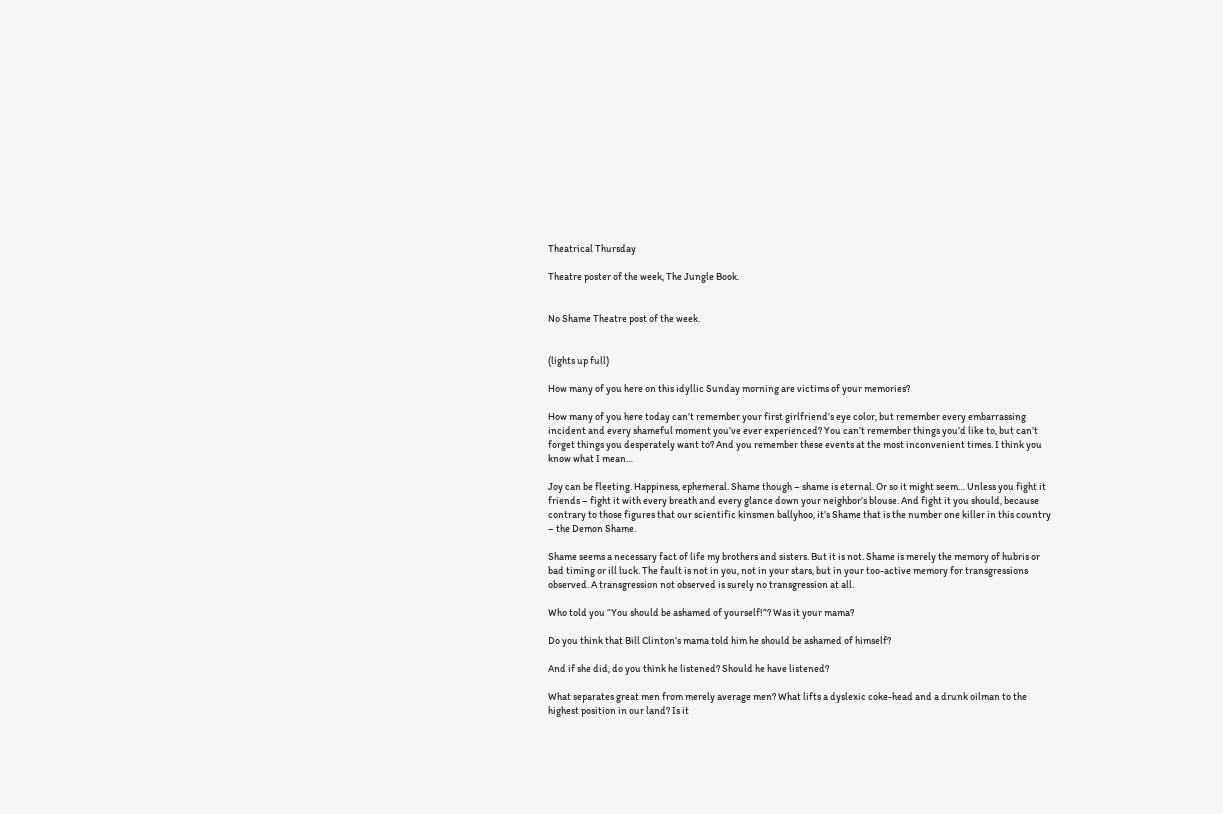Theatrical Thursday

Theatre poster of the week, The Jungle Book.


No Shame Theatre post of the week.


(lights up full)

How many of you here on this idyllic Sunday morning are victims of your memories?

How many of you here today can’t remember your first girlfriend’s eye color, but remember every embarrassing incident and every shameful moment you’ve ever experienced? You can’t remember things you’d like to, but can’t forget things you desperately want to? And you remember these events at the most inconvenient times. I think you know what I mean…

Joy can be fleeting. Happiness, ephemeral. Shame though – shame is eternal. Or so it might seem… Unless you fight it friends – fight it with every breath and every glance down your neighbor’s blouse. And fight it you should, because contrary to those figures that our scientific kinsmen ballyhoo, it’s Shame that is the number one killer in this country – the Demon Shame.

Shame seems a necessary fact of life my brothers and sisters. But it is not. Shame is merely the memory of hubris or bad timing or ill luck. The fault is not in you, not in your stars, but in your too-active memory for transgressions observed. A transgression not observed is surely no transgression at all.

Who told you “You should be ashamed of yourself!”? Was it your mama?

Do you think that Bill Clinton’s mama told him he should be ashamed of himself?

And if she did, do you think he listened? Should he have listened?

What separates great men from merely average men? What lifts a dyslexic coke-head and a drunk oilman to the highest position in our land? Is it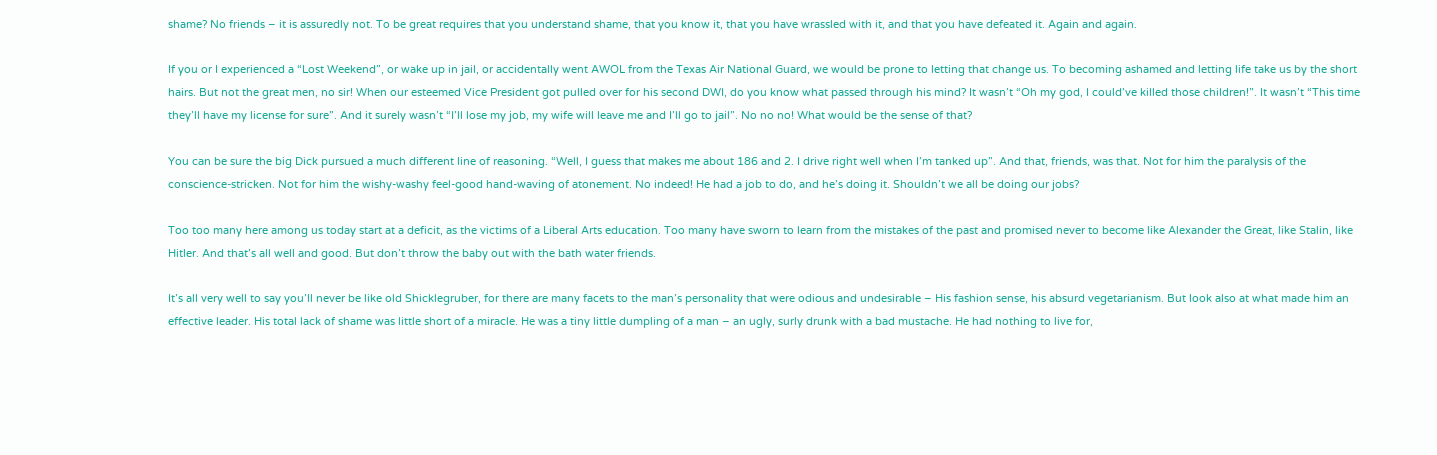shame? No friends – it is assuredly not. To be great requires that you understand shame, that you know it, that you have wrassled with it, and that you have defeated it. Again and again.

If you or I experienced a “Lost Weekend”, or wake up in jail, or accidentally went AWOL from the Texas Air National Guard, we would be prone to letting that change us. To becoming ashamed and letting life take us by the short hairs. But not the great men, no sir! When our esteemed Vice President got pulled over for his second DWI, do you know what passed through his mind? It wasn’t “Oh my god, I could’ve killed those children!”. It wasn’t “This time they’ll have my license for sure”. And it surely wasn’t “I’ll lose my job, my wife will leave me and I’ll go to jail”. No no no! What would be the sense of that?

You can be sure the big Dick pursued a much different line of reasoning. “Well, I guess that makes me about 186 and 2. I drive right well when I’m tanked up”. And that, friends, was that. Not for him the paralysis of the conscience-stricken. Not for him the wishy-washy feel-good hand-waving of atonement. No indeed! He had a job to do, and he’s doing it. Shouldn’t we all be doing our jobs?

Too too many here among us today start at a deficit, as the victims of a Liberal Arts education. Too many have sworn to learn from the mistakes of the past and promised never to become like Alexander the Great, like Stalin, like Hitler. And that’s all well and good. But don’t throw the baby out with the bath water friends.

It’s all very well to say you’ll never be like old Shicklegruber, for there are many facets to the man’s personality that were odious and undesirable – His fashion sense, his absurd vegetarianism. But look also at what made him an effective leader. His total lack of shame was little short of a miracle. He was a tiny little dumpling of a man – an ugly, surly drunk with a bad mustache. He had nothing to live for,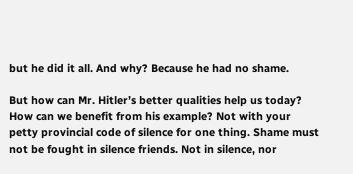but he did it all. And why? Because he had no shame.

But how can Mr. Hitler’s better qualities help us today? How can we benefit from his example? Not with your petty provincial code of silence for one thing. Shame must not be fought in silence friends. Not in silence, nor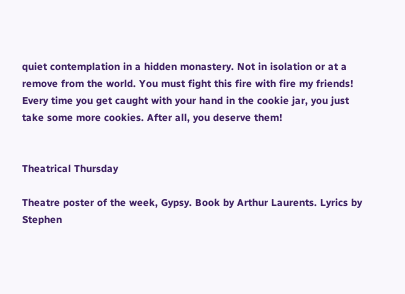quiet contemplation in a hidden monastery. Not in isolation or at a remove from the world. You must fight this fire with fire my friends! Every time you get caught with your hand in the cookie jar, you just take some more cookies. After all, you deserve them!


Theatrical Thursday

Theatre poster of the week, Gypsy. Book by Arthur Laurents. Lyrics by Stephen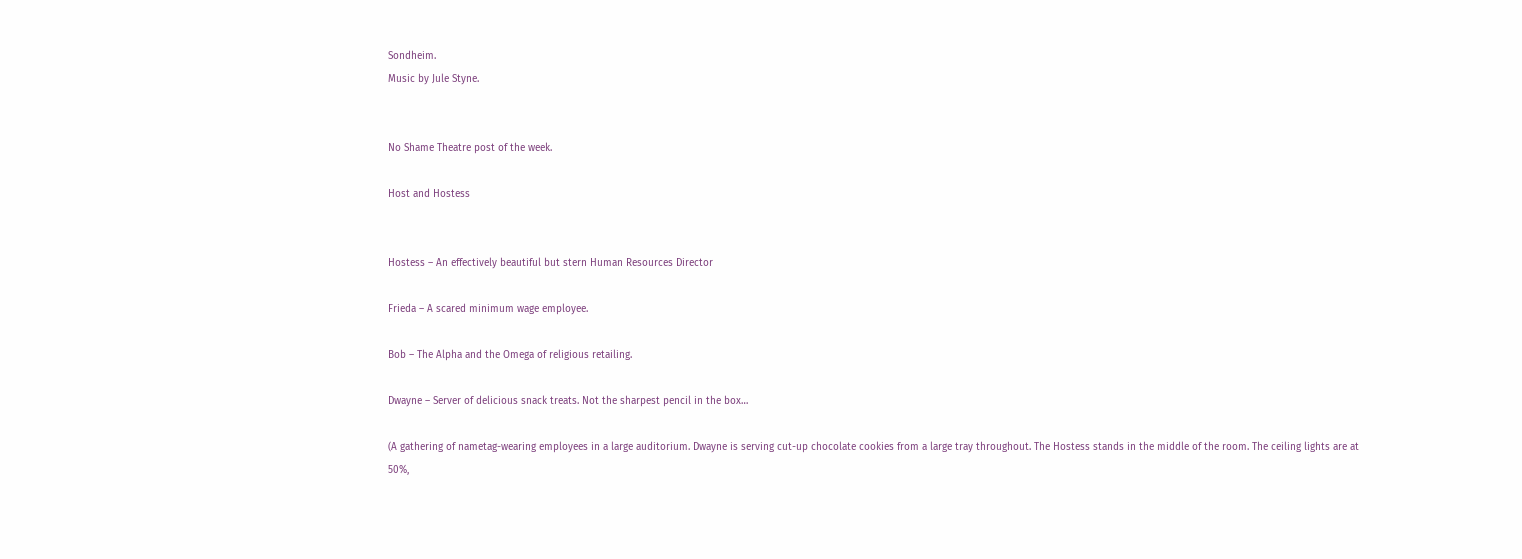Sondheim.
Music by Jule Styne.


No Shame Theatre post of the week.

Host and Hostess


Hostess – An effectively beautiful but stern Human Resources Director

Frieda – A scared minimum wage employee.

Bob – The Alpha and the Omega of religious retailing.

Dwayne – Server of delicious snack treats. Not the sharpest pencil in the box…

(A gathering of nametag-wearing employees in a large auditorium. Dwayne is serving cut-up chocolate cookies from a large tray throughout. The Hostess stands in the middle of the room. The ceiling lights are at 50%,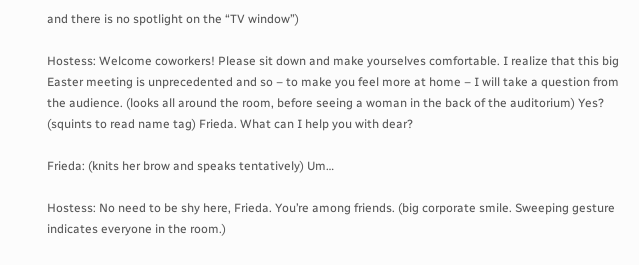and there is no spotlight on the “TV window”)

Hostess: Welcome coworkers! Please sit down and make yourselves comfortable. I realize that this big Easter meeting is unprecedented and so – to make you feel more at home – I will take a question from the audience. (looks all around the room, before seeing a woman in the back of the auditorium) Yes? (squints to read name tag) Frieda. What can I help you with dear?

Frieda: (knits her brow and speaks tentatively) Um…

Hostess: No need to be shy here, Frieda. You’re among friends. (big corporate smile. Sweeping gesture indicates everyone in the room.)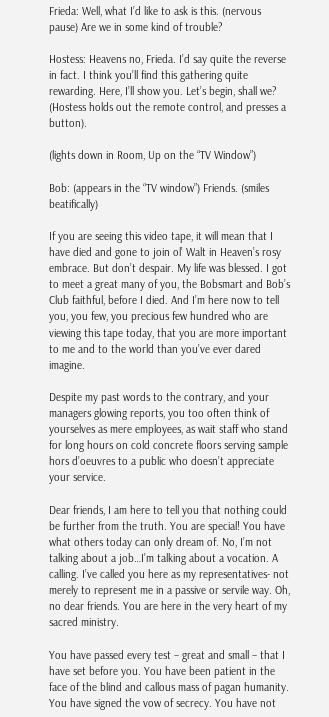Frieda: Well, what I’d like to ask is this. (nervous pause) Are we in some kind of trouble?

Hostess: Heavens no, Frieda. I’d say quite the reverse in fact. I think you’ll find this gathering quite rewarding. Here, I’ll show you. Let’s begin, shall we? (Hostess holds out the remote control, and presses a button).

(lights down in Room, Up on the “TV Window”)

Bob: (appears in the “TV window”) Friends. (smiles beatifically)

If you are seeing this video tape, it will mean that I have died and gone to join ol’ Walt in Heaven’s rosy embrace. But don’t despair. My life was blessed. I got to meet a great many of you, the Bobsmart and Bob’s Club faithful, before I died. And I’m here now to tell you, you few, you precious few hundred who are viewing this tape today, that you are more important to me and to the world than you’ve ever dared imagine.

Despite my past words to the contrary, and your managers glowing reports, you too often think of yourselves as mere employees, as wait staff who stand for long hours on cold concrete floors serving sample hors d’oeuvres to a public who doesn’t appreciate your service.

Dear friends, I am here to tell you that nothing could be further from the truth. You are special! You have what others today can only dream of. No, I’m not talking about a job…I’m talking about a vocation. A calling. I’ve called you here as my representatives- not merely to represent me in a passive or servile way. Oh, no dear friends. You are here in the very heart of my sacred ministry.

You have passed every test – great and small – that I have set before you. You have been patient in the face of the blind and callous mass of pagan humanity. You have signed the vow of secrecy. You have not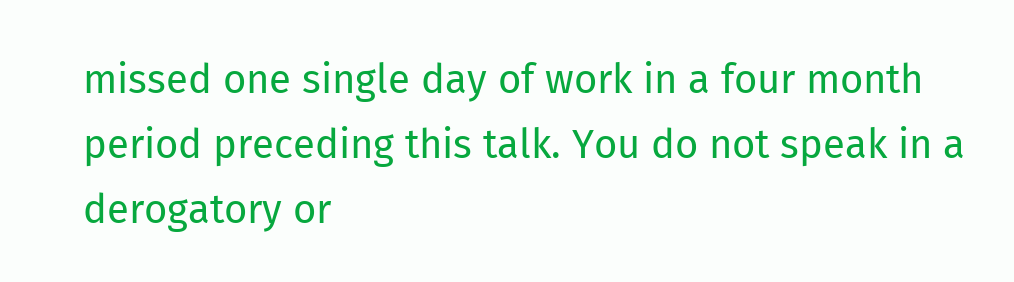missed one single day of work in a four month period preceding this talk. You do not speak in a derogatory or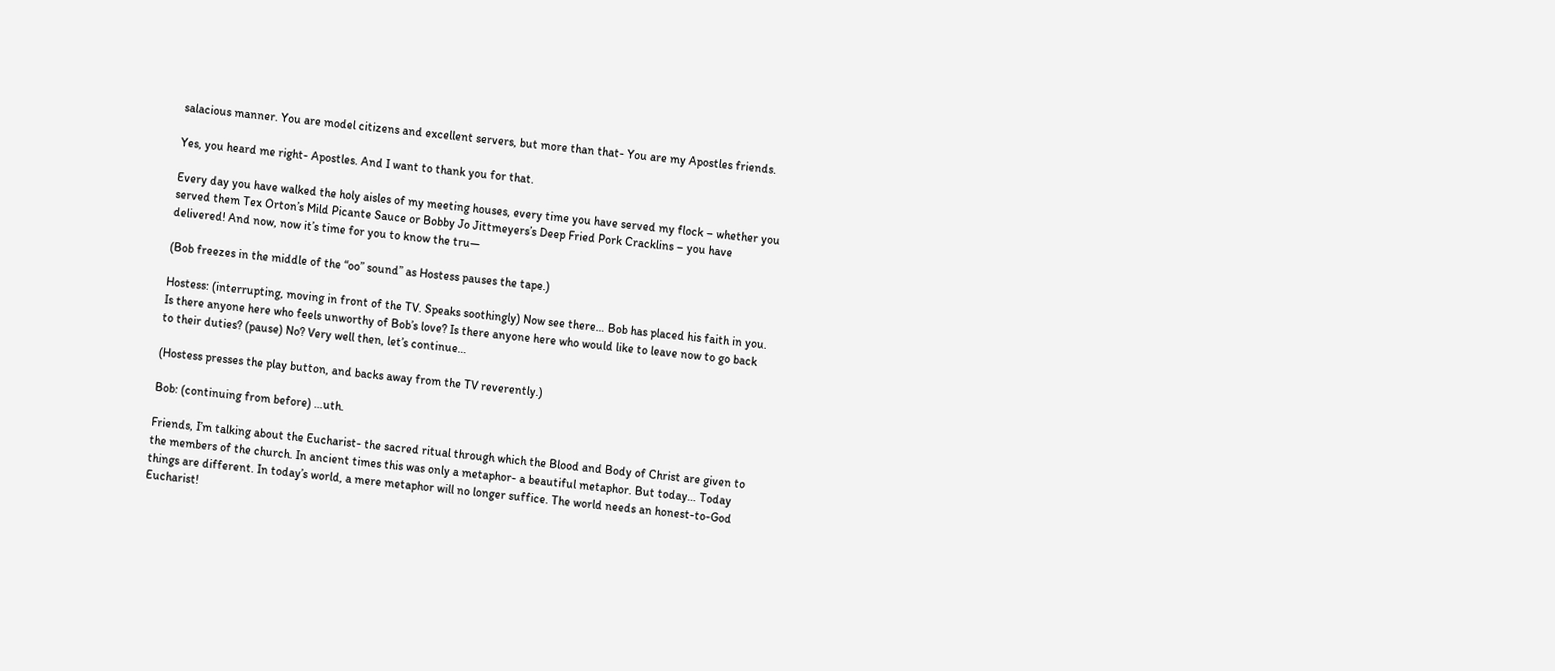salacious manner. You are model citizens and excellent servers, but more than that- You are my Apostles friends.

Yes, you heard me right- Apostles. And I want to thank you for that.

Every day you have walked the holy aisles of my meeting houses, every time you have served my flock – whether you served them Tex Orton’s Mild Picante Sauce or Bobby Jo Jittmeyers’s Deep Fried Pork Cracklins – you have delivered! And now, now it’s time for you to know the tru—

(Bob freezes in the middle of the “oo” sound” as Hostess pauses the tape.)

Hostess: (interrupting, moving in front of the TV. Speaks soothingly) Now see there… Bob has placed his faith in you. Is there anyone here who feels unworthy of Bob’s love? Is there anyone here who would like to leave now to go back to their duties? (pause) No? Very well then, let’s continue…

(Hostess presses the play button, and backs away from the TV reverently.)

Bob: (continuing from before) …uth.

Friends, I’m talking about the Eucharist- the sacred ritual through which the Blood and Body of Christ are given to the members of the church. In ancient times this was only a metaphor- a beautiful metaphor. But today… Today things are different. In today’s world, a mere metaphor will no longer suffice. The world needs an honest-to-God Eucharist!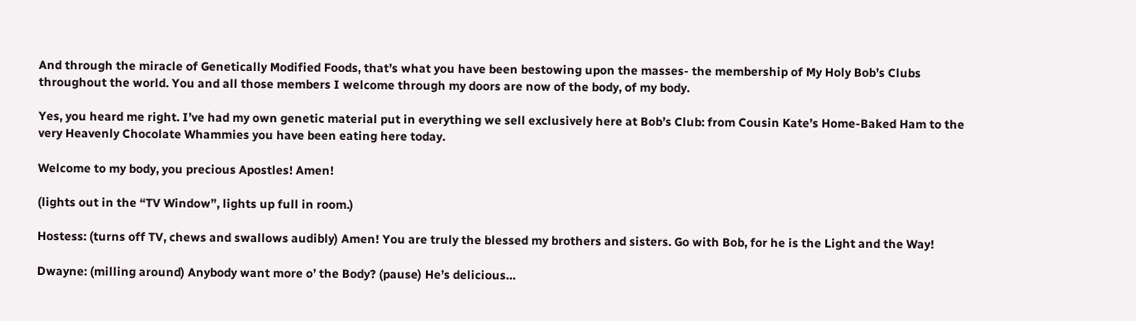And through the miracle of Genetically Modified Foods, that’s what you have been bestowing upon the masses- the membership of My Holy Bob’s Clubs throughout the world. You and all those members I welcome through my doors are now of the body, of my body.

Yes, you heard me right. I’ve had my own genetic material put in everything we sell exclusively here at Bob’s Club: from Cousin Kate’s Home-Baked Ham to the very Heavenly Chocolate Whammies you have been eating here today.

Welcome to my body, you precious Apostles! Amen!

(lights out in the “TV Window”, lights up full in room.)

Hostess: (turns off TV, chews and swallows audibly) Amen! You are truly the blessed my brothers and sisters. Go with Bob, for he is the Light and the Way!

Dwayne: (milling around) Anybody want more o’ the Body? (pause) He’s delicious…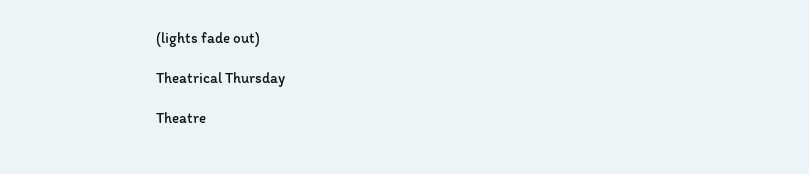(lights fade out)

Theatrical Thursday

Theatre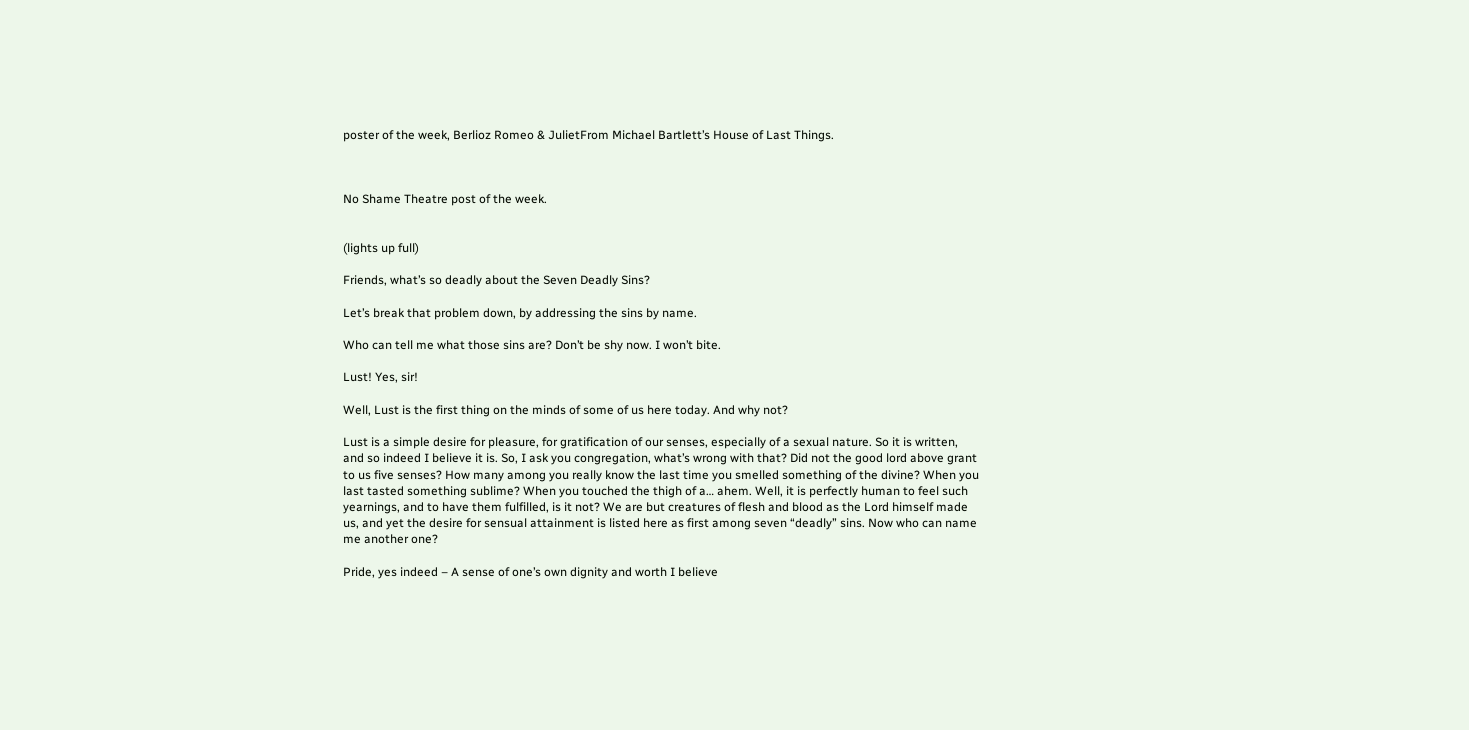poster of the week, Berlioz Romeo & JulietFrom Michael Bartlett’s House of Last Things.



No Shame Theatre post of the week.


(lights up full)

Friends, what’s so deadly about the Seven Deadly Sins?

Let’s break that problem down, by addressing the sins by name.

Who can tell me what those sins are? Don’t be shy now. I won’t bite.

Lust! Yes, sir!

Well, Lust is the first thing on the minds of some of us here today. And why not?

Lust is a simple desire for pleasure, for gratification of our senses, especially of a sexual nature. So it is written, and so indeed I believe it is. So, I ask you congregation, what’s wrong with that? Did not the good lord above grant to us five senses? How many among you really know the last time you smelled something of the divine? When you last tasted something sublime? When you touched the thigh of a… ahem. Well, it is perfectly human to feel such yearnings, and to have them fulfilled, is it not? We are but creatures of flesh and blood as the Lord himself made us, and yet the desire for sensual attainment is listed here as first among seven “deadly” sins. Now who can name me another one?

Pride, yes indeed – A sense of one’s own dignity and worth I believe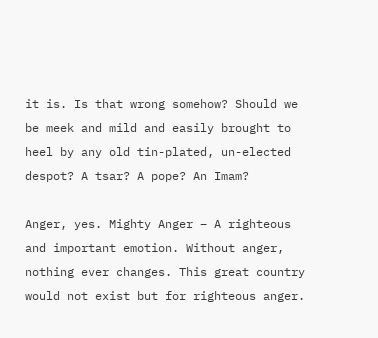it is. Is that wrong somehow? Should we be meek and mild and easily brought to heel by any old tin-plated, un-elected despot? A tsar? A pope? An Imam?

Anger, yes. Mighty Anger – A righteous and important emotion. Without anger, nothing ever changes. This great country would not exist but for righteous anger.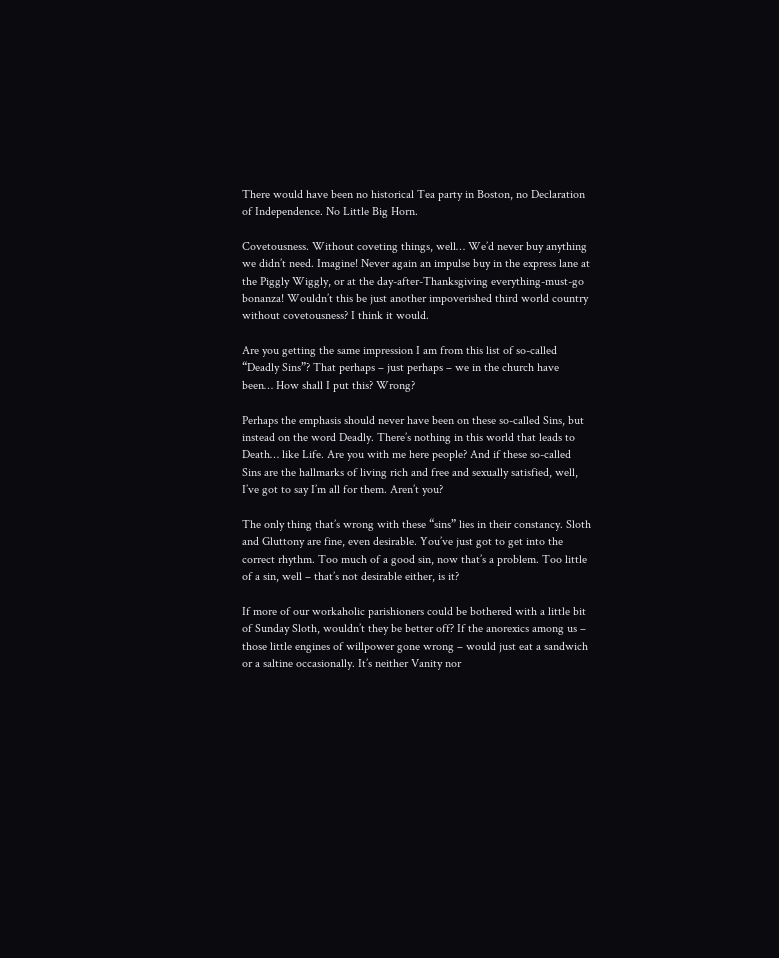There would have been no historical Tea party in Boston, no Declaration of Independence. No Little Big Horn.

Covetousness. Without coveting things, well… We’d never buy anything we didn’t need. Imagine! Never again an impulse buy in the express lane at the Piggly Wiggly, or at the day-after-Thanksgiving everything-must-go bonanza! Wouldn’t this be just another impoverished third world country without covetousness? I think it would.

Are you getting the same impression I am from this list of so-called “Deadly Sins”? That perhaps – just perhaps – we in the church have been… How shall I put this? Wrong?

Perhaps the emphasis should never have been on these so-called Sins, but instead on the word Deadly. There’s nothing in this world that leads to Death… like Life. Are you with me here people? And if these so-called Sins are the hallmarks of living rich and free and sexually satisfied, well, I’ve got to say I’m all for them. Aren’t you?

The only thing that’s wrong with these “sins” lies in their constancy. Sloth and Gluttony are fine, even desirable. You’ve just got to get into the correct rhythm. Too much of a good sin, now that’s a problem. Too little of a sin, well – that’s not desirable either, is it?

If more of our workaholic parishioners could be bothered with a little bit of Sunday Sloth, wouldn’t they be better off? If the anorexics among us – those little engines of willpower gone wrong – would just eat a sandwich or a saltine occasionally. It’s neither Vanity nor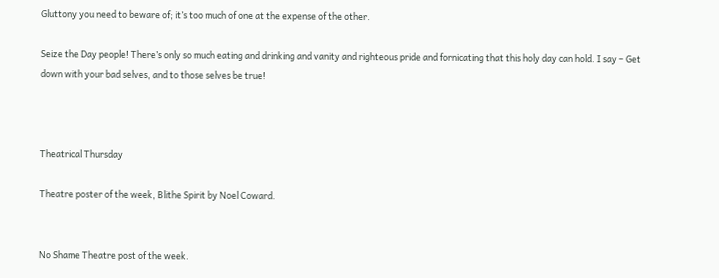Gluttony you need to beware of; it’s too much of one at the expense of the other.

Seize the Day people! There’s only so much eating and drinking and vanity and righteous pride and fornicating that this holy day can hold. I say – Get down with your bad selves, and to those selves be true!



Theatrical Thursday

Theatre poster of the week, Blithe Spirit by Noel Coward.


No Shame Theatre post of the week.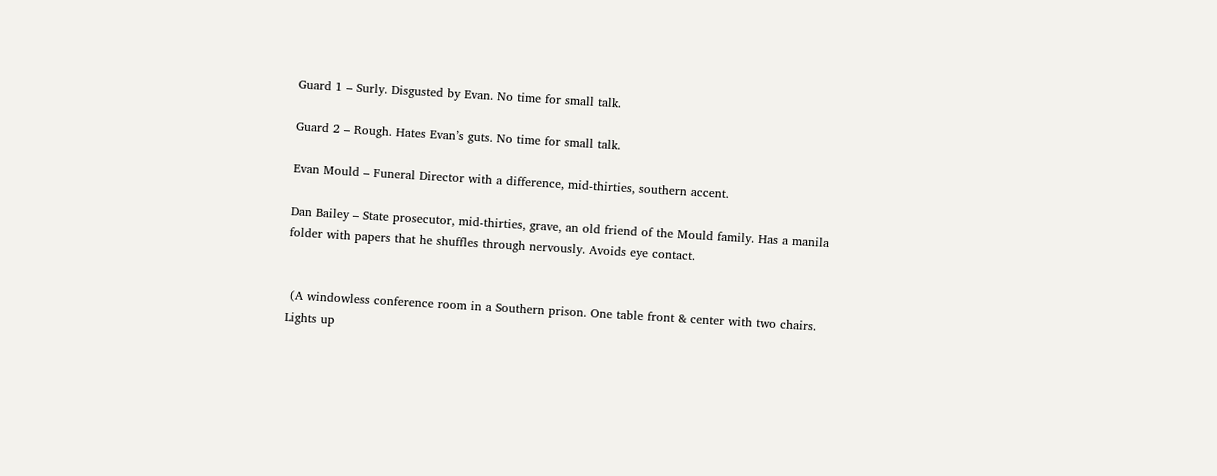Guard 1 – Surly. Disgusted by Evan. No time for small talk.

Guard 2 – Rough. Hates Evan’s guts. No time for small talk.

Evan Mould – Funeral Director with a difference, mid-thirties, southern accent.

Dan Bailey – State prosecutor, mid-thirties, grave, an old friend of the Mould family. Has a manila folder with papers that he shuffles through nervously. Avoids eye contact.


 (A windowless conference room in a Southern prison. One table front & center with two chairs. Lights up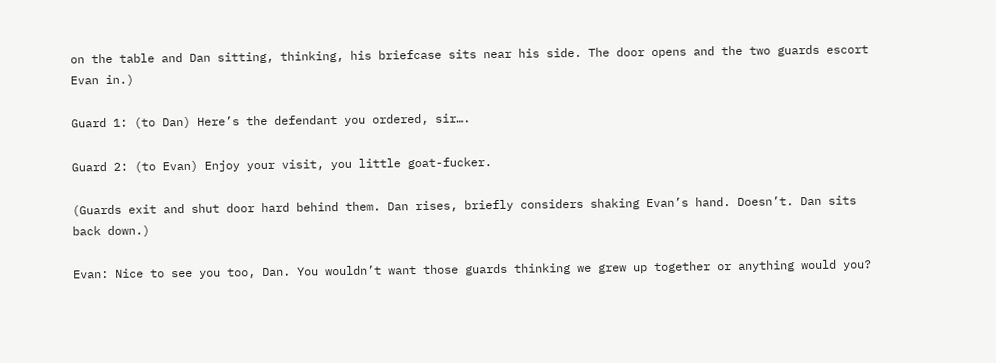on the table and Dan sitting, thinking, his briefcase sits near his side. The door opens and the two guards escort Evan in.)

Guard 1: (to Dan) Here’s the defendant you ordered, sir….

Guard 2: (to Evan) Enjoy your visit, you little goat-fucker.

(Guards exit and shut door hard behind them. Dan rises, briefly considers shaking Evan’s hand. Doesn’t. Dan sits back down.)

Evan: Nice to see you too, Dan. You wouldn’t want those guards thinking we grew up together or anything would you?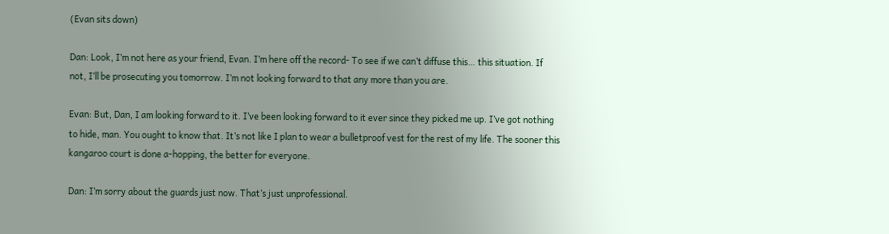(Evan sits down)

Dan: Look, I’m not here as your friend, Evan. I’m here off the record- To see if we can’t diffuse this… this situation. If not, I’ll be prosecuting you tomorrow. I’m not looking forward to that any more than you are.

Evan: But, Dan, I am looking forward to it. I’ve been looking forward to it ever since they picked me up. I’ve got nothing to hide, man. You ought to know that. It’s not like I plan to wear a bulletproof vest for the rest of my life. The sooner this kangaroo court is done a-hopping, the better for everyone.

Dan: I’m sorry about the guards just now. That’s just unprofessional.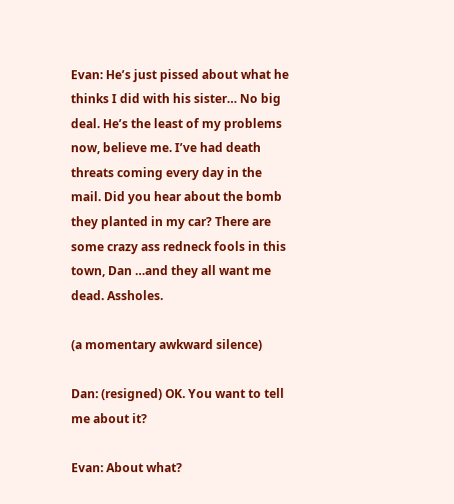Evan: He’s just pissed about what he thinks I did with his sister… No big deal. He’s the least of my problems now, believe me. I’ve had death threats coming every day in the mail. Did you hear about the bomb they planted in my car? There are some crazy ass redneck fools in this town, Dan …and they all want me dead. Assholes.

(a momentary awkward silence)

Dan: (resigned) OK. You want to tell me about it?

Evan: About what?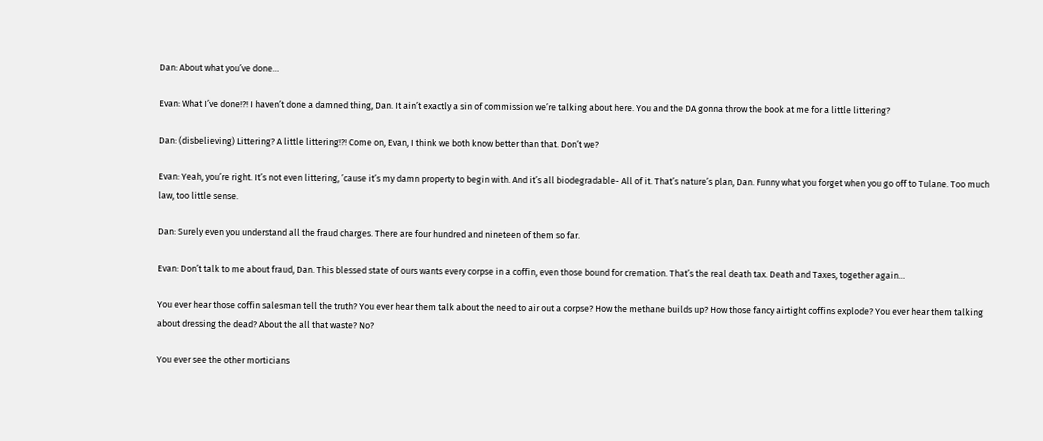Dan: About what you’ve done…

Evan: What I’ve done!?! I haven’t done a damned thing, Dan. It ain’t exactly a sin of commission we’re talking about here. You and the DA gonna throw the book at me for a little littering?

Dan: (disbelieving) Littering? A little littering!?! Come on, Evan, I think we both know better than that. Don’t we?

Evan: Yeah, you’re right. It’s not even littering, ’cause it’s my damn property to begin with. And it’s all biodegradable- All of it. That’s nature’s plan, Dan. Funny what you forget when you go off to Tulane. Too much law, too little sense.

Dan: Surely even you understand all the fraud charges. There are four hundred and nineteen of them so far.

Evan: Don’t talk to me about fraud, Dan. This blessed state of ours wants every corpse in a coffin, even those bound for cremation. That’s the real death tax. Death and Taxes, together again…

You ever hear those coffin salesman tell the truth? You ever hear them talk about the need to air out a corpse? How the methane builds up? How those fancy airtight coffins explode? You ever hear them talking about dressing the dead? About the all that waste? No?

You ever see the other morticians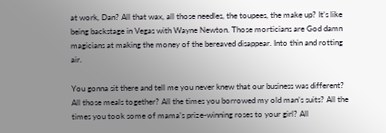at work, Dan? All that wax, all those needles, the toupees, the make up? It’s like being backstage in Vegas with Wayne Newton. Those morticians are God damn magicians at making the money of the bereaved disappear. Into thin and rotting air.

You gonna sit there and tell me you never knew that our business was different? All those meals together? All the times you borrowed my old man’s suits? All the times you took some of mama’s prize-winning roses to your girl? All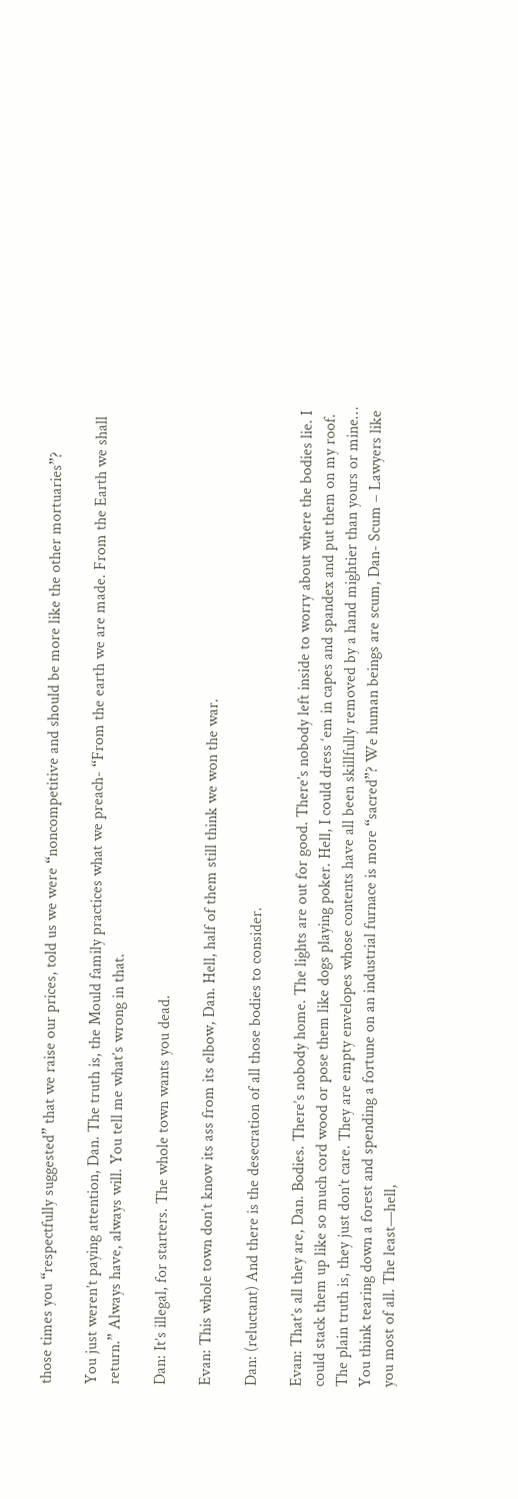those times you “respectfully suggested” that we raise our prices, told us we were “noncompetitive and should be more like the other mortuaries”?

You just weren’t paying attention, Dan. The truth is, the Mould family practices what we preach- “From the earth we are made. From the Earth we shall return.” Always have, always will. You tell me what’s wrong in that.

Dan: It’s illegal, for starters. The whole town wants you dead.

Evan: This whole town don’t know its ass from its elbow, Dan. Hell, half of them still think we won the war.

Dan: (reluctant) And there is the desecration of all those bodies to consider.

Evan: That’s all they are, Dan. Bodies. There’s nobody home. The lights are out for good. There’s nobody left inside to worry about where the bodies lie. I could stack them up like so much cord wood or pose them like dogs playing poker. Hell, I could dress ‘em in capes and spandex and put them on my roof. The plain truth is, they just don’t care. They are empty envelopes whose contents have all been skillfully removed by a hand mightier than yours or mine… You think tearing down a forest and spending a fortune on an industrial furnace is more “sacred”? We human beings are scum, Dan- Scum – Lawyers like you most of all. The least—hell,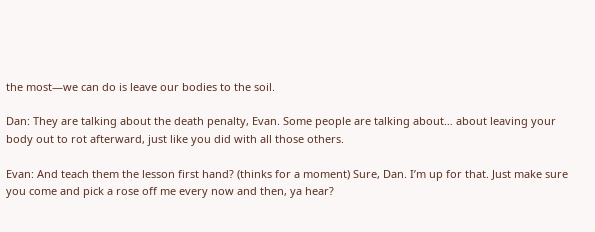the most—we can do is leave our bodies to the soil.

Dan: They are talking about the death penalty, Evan. Some people are talking about… about leaving your body out to rot afterward, just like you did with all those others.

Evan: And teach them the lesson first hand? (thinks for a moment) Sure, Dan. I’m up for that. Just make sure you come and pick a rose off me every now and then, ya hear?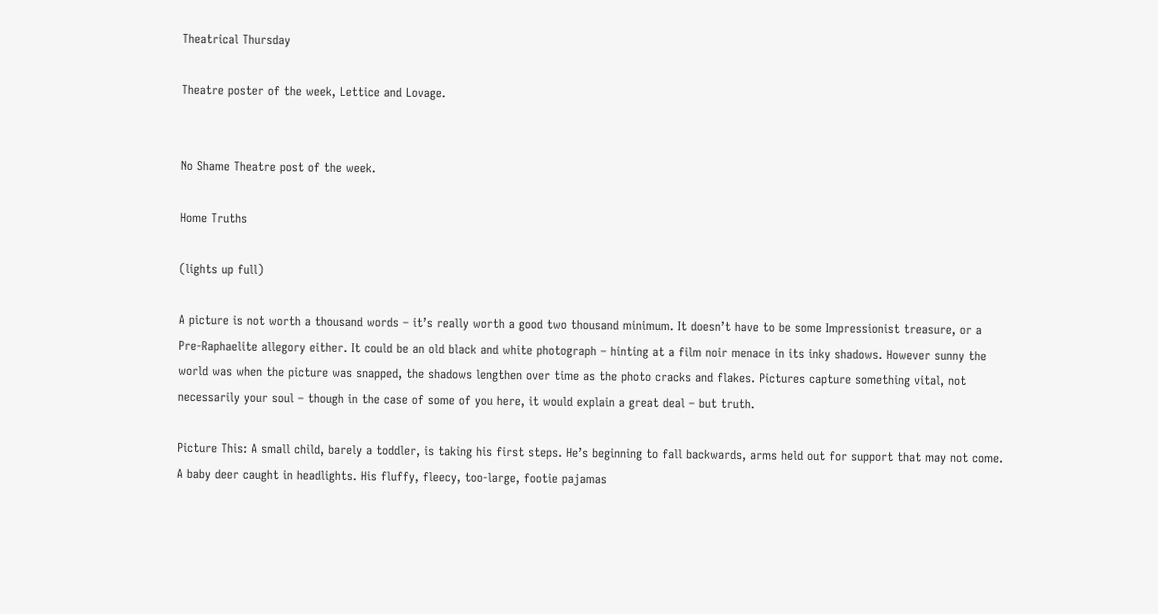Theatrical Thursday

Theatre poster of the week, Lettice and Lovage.


No Shame Theatre post of the week.

Home Truths

(lights up full)

A picture is not worth a thousand words – it’s really worth a good two thousand minimum. It doesn’t have to be some Impressionist treasure, or a Pre-Raphaelite allegory either. It could be an old black and white photograph – hinting at a film noir menace in its inky shadows. However sunny the world was when the picture was snapped, the shadows lengthen over time as the photo cracks and flakes. Pictures capture something vital, not necessarily your soul – though in the case of some of you here, it would explain a great deal – but truth.

Picture This: A small child, barely a toddler, is taking his first steps. He’s beginning to fall backwards, arms held out for support that may not come. A baby deer caught in headlights. His fluffy, fleecy, too-large, footie pajamas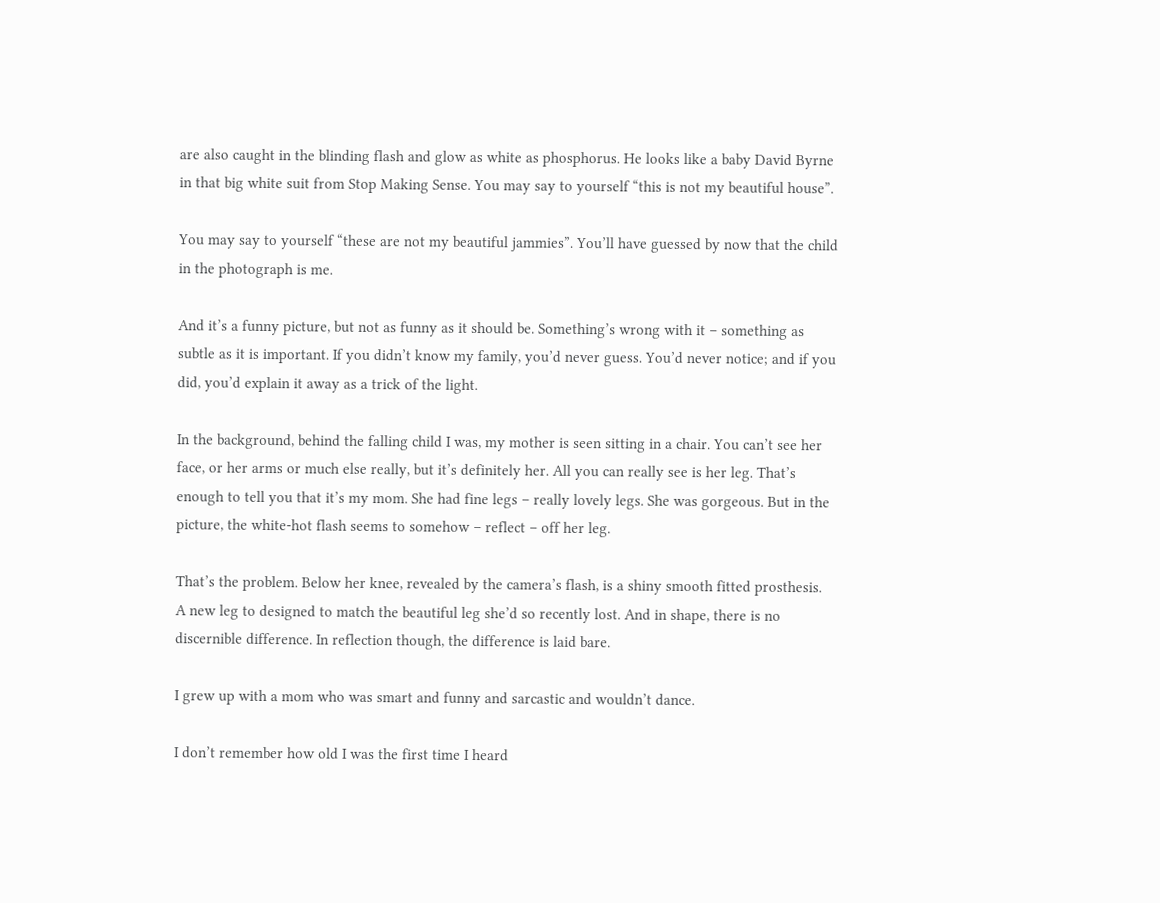are also caught in the blinding flash and glow as white as phosphorus. He looks like a baby David Byrne in that big white suit from Stop Making Sense. You may say to yourself “this is not my beautiful house”.

You may say to yourself “these are not my beautiful jammies”. You’ll have guessed by now that the child in the photograph is me.

And it’s a funny picture, but not as funny as it should be. Something’s wrong with it – something as subtle as it is important. If you didn’t know my family, you’d never guess. You’d never notice; and if you did, you’d explain it away as a trick of the light.

In the background, behind the falling child I was, my mother is seen sitting in a chair. You can’t see her face, or her arms or much else really, but it’s definitely her. All you can really see is her leg. That’s enough to tell you that it’s my mom. She had fine legs – really lovely legs. She was gorgeous. But in the picture, the white-hot flash seems to somehow – reflect – off her leg.

That’s the problem. Below her knee, revealed by the camera’s flash, is a shiny smooth fitted prosthesis. A new leg to designed to match the beautiful leg she’d so recently lost. And in shape, there is no discernible difference. In reflection though, the difference is laid bare.

I grew up with a mom who was smart and funny and sarcastic and wouldn’t dance.

I don’t remember how old I was the first time I heard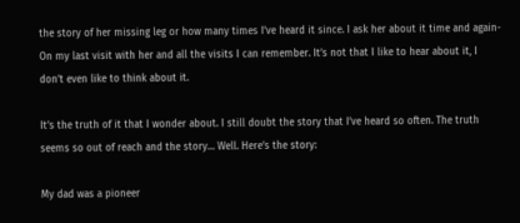the story of her missing leg or how many times I’ve heard it since. I ask her about it time and again- On my last visit with her and all the visits I can remember. It’s not that I like to hear about it, I don’t even like to think about it.

It’s the truth of it that I wonder about. I still doubt the story that I’ve heard so often. The truth seems so out of reach and the story… Well. Here’s the story:

My dad was a pioneer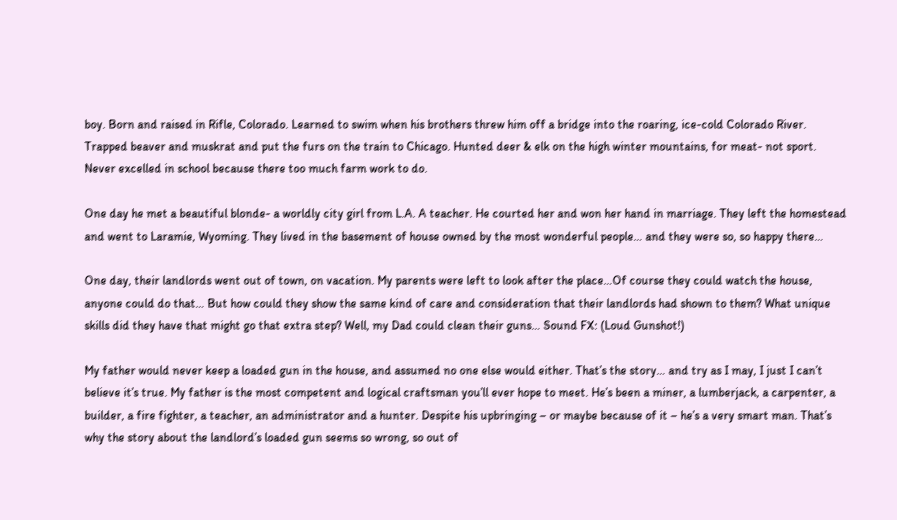boy. Born and raised in Rifle, Colorado. Learned to swim when his brothers threw him off a bridge into the roaring, ice-cold Colorado River. Trapped beaver and muskrat and put the furs on the train to Chicago. Hunted deer & elk on the high winter mountains, for meat- not sport. Never excelled in school because there too much farm work to do.

One day he met a beautiful blonde- a worldly city girl from L.A. A teacher. He courted her and won her hand in marriage. They left the homestead and went to Laramie, Wyoming. They lived in the basement of house owned by the most wonderful people… and they were so, so happy there…

One day, their landlords went out of town, on vacation. My parents were left to look after the place…Of course they could watch the house, anyone could do that… But how could they show the same kind of care and consideration that their landlords had shown to them? What unique skills did they have that might go that extra step? Well, my Dad could clean their guns… Sound FX: (Loud Gunshot!)

My father would never keep a loaded gun in the house, and assumed no one else would either. That’s the story… and try as I may, I just I can’t believe it’s true. My father is the most competent and logical craftsman you’ll ever hope to meet. He’s been a miner, a lumberjack, a carpenter, a builder, a fire fighter, a teacher, an administrator and a hunter. Despite his upbringing – or maybe because of it – he’s a very smart man. That’s why the story about the landlord’s loaded gun seems so wrong, so out of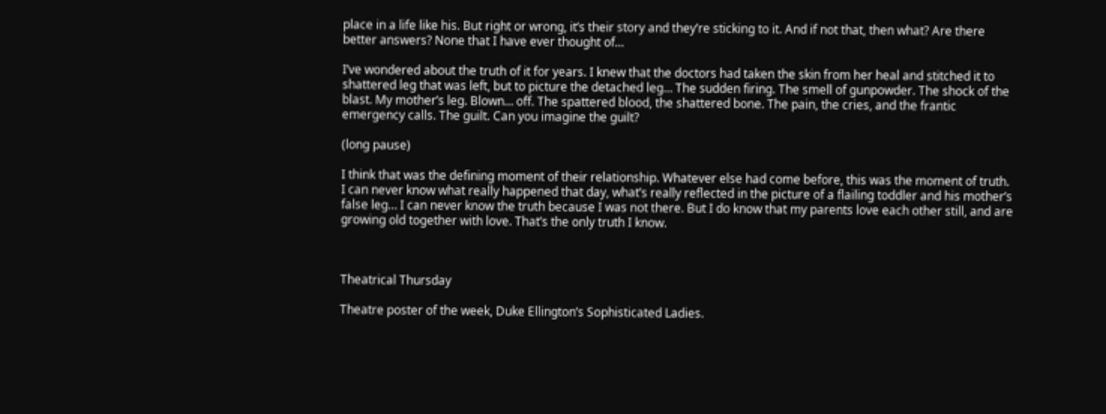place in a life like his. But right or wrong, it’s their story and they’re sticking to it. And if not that, then what? Are there better answers? None that I have ever thought of…

I’ve wondered about the truth of it for years. I knew that the doctors had taken the skin from her heal and stitched it to shattered leg that was left, but to picture the detached leg… The sudden firing. The smell of gunpowder. The shock of the blast. My mother’s leg. Blown… off. The spattered blood, the shattered bone. The pain, the cries, and the frantic emergency calls. The guilt. Can you imagine the guilt?

(long pause)

I think that was the defining moment of their relationship. Whatever else had come before, this was the moment of truth. I can never know what really happened that day, what’s really reflected in the picture of a flailing toddler and his mother’s false leg… I can never know the truth because I was not there. But I do know that my parents love each other still, and are growing old together with love. That’s the only truth I know.



Theatrical Thursday

Theatre poster of the week, Duke Ellington’s Sophisticated Ladies.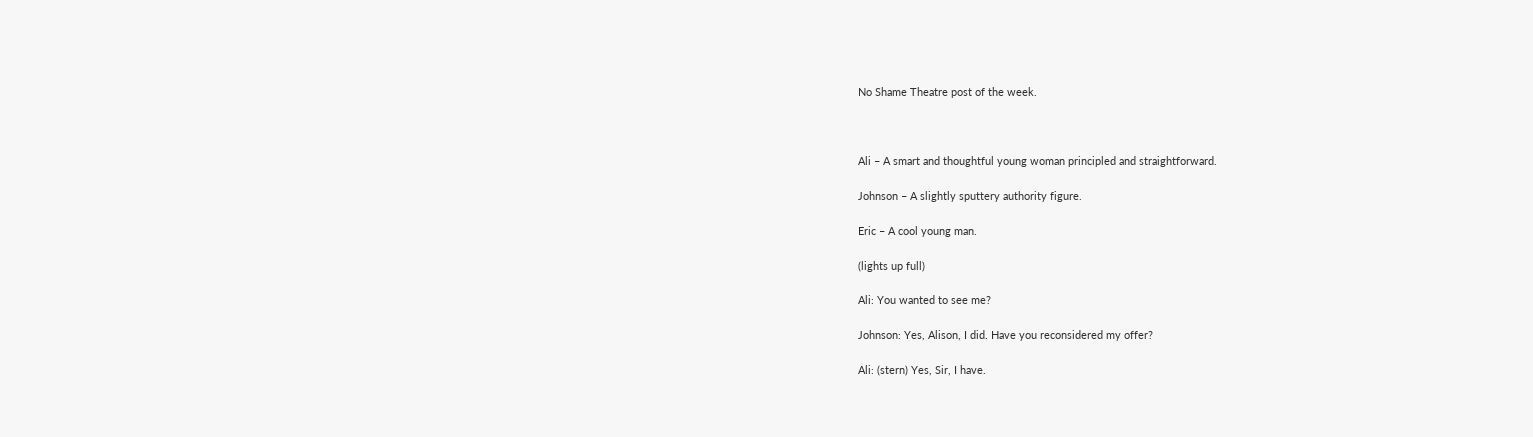No Shame Theatre post of the week.



Ali – A smart and thoughtful young woman principled and straightforward.

Johnson – A slightly sputtery authority figure.

Eric – A cool young man.

(lights up full)

Ali: You wanted to see me?

Johnson: Yes, Alison, I did. Have you reconsidered my offer?

Ali: (stern) Yes, Sir, I have.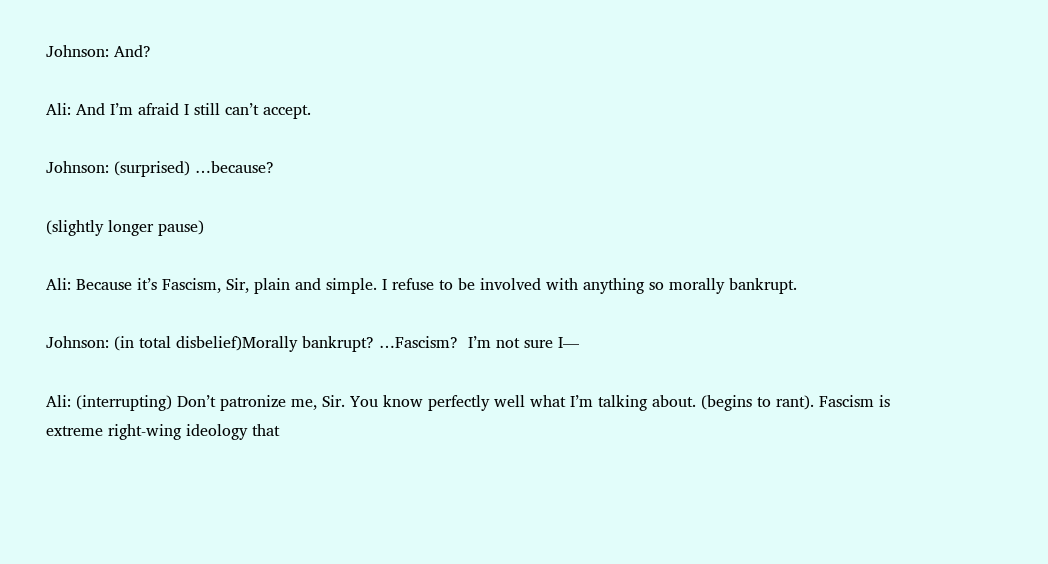Johnson: And?

Ali: And I’m afraid I still can’t accept.

Johnson: (surprised) …because?

(slightly longer pause)

Ali: Because it’s Fascism, Sir, plain and simple. I refuse to be involved with anything so morally bankrupt.

Johnson: (in total disbelief)Morally bankrupt? …Fascism?  I’m not sure I—

Ali: (interrupting) Don’t patronize me, Sir. You know perfectly well what I’m talking about. (begins to rant). Fascism is extreme right-wing ideology that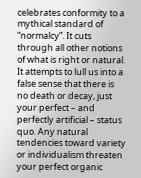celebrates conformity to a mythical standard of “normalcy”. It cuts through all other notions of what is right or natural. It attempts to lull us into a false sense that there is no death or decay, just your perfect – and perfectly artificial – status quo. Any natural tendencies toward variety or individualism threaten your perfect organic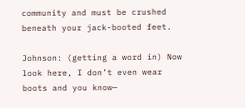community and must be crushed beneath your jack-booted feet.

Johnson: (getting a word in) Now look here, I don’t even wear boots and you know—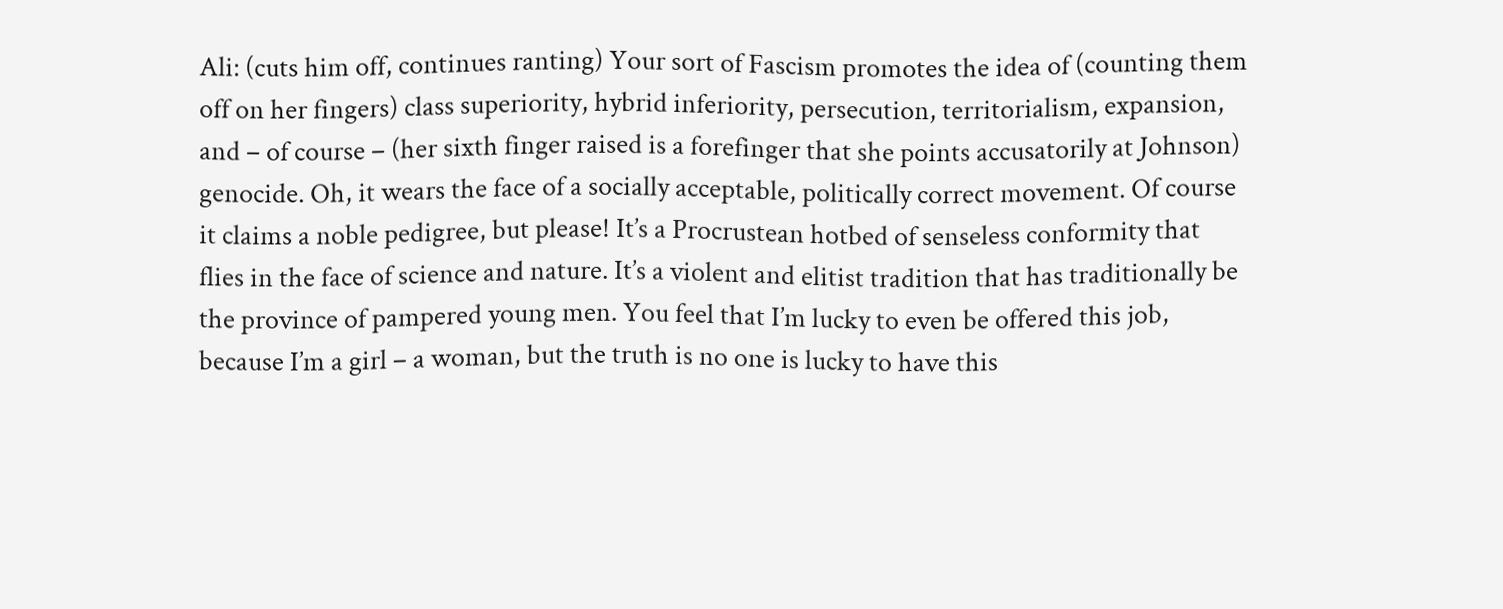Ali: (cuts him off, continues ranting) Your sort of Fascism promotes the idea of (counting them off on her fingers) class superiority, hybrid inferiority, persecution, territorialism, expansion, and – of course – (her sixth finger raised is a forefinger that she points accusatorily at Johnson) genocide. Oh, it wears the face of a socially acceptable, politically correct movement. Of course it claims a noble pedigree, but please! It’s a Procrustean hotbed of senseless conformity that flies in the face of science and nature. It’s a violent and elitist tradition that has traditionally be the province of pampered young men. You feel that I’m lucky to even be offered this job, because I’m a girl – a woman, but the truth is no one is lucky to have this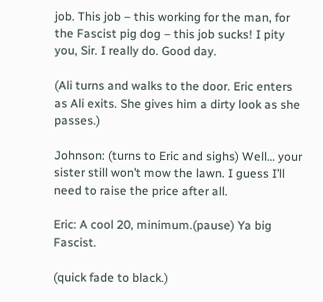job. This job – this working for the man, for the Fascist pig dog – this job sucks! I pity you, Sir. I really do. Good day.

(Ali turns and walks to the door. Eric enters as Ali exits. She gives him a dirty look as she passes.)

Johnson: (turns to Eric and sighs) Well… your sister still won’t mow the lawn. I guess I’ll need to raise the price after all.

Eric: A cool 20, minimum.(pause) Ya big Fascist.

(quick fade to black.)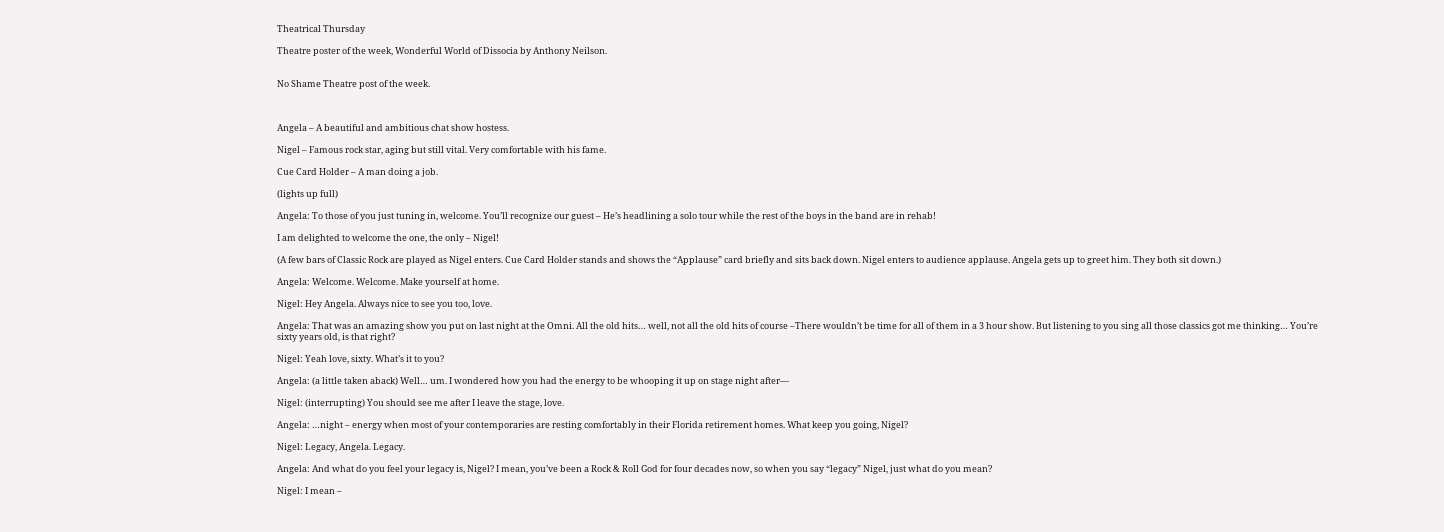Theatrical Thursday

Theatre poster of the week, Wonderful World of Dissocia by Anthony Neilson.


No Shame Theatre post of the week.



Angela – A beautiful and ambitious chat show hostess.

Nigel – Famous rock star, aging but still vital. Very comfortable with his fame.

Cue Card Holder – A man doing a job.

(lights up full)

Angela: To those of you just tuning in, welcome. You’ll recognize our guest – He’s headlining a solo tour while the rest of the boys in the band are in rehab!

I am delighted to welcome the one, the only – Nigel!

(A few bars of Classic Rock are played as Nigel enters. Cue Card Holder stands and shows the “Applause” card briefly and sits back down. Nigel enters to audience applause. Angela gets up to greet him. They both sit down.)

Angela: Welcome. Welcome. Make yourself at home.

Nigel: Hey Angela. Always nice to see you too, love.

Angela: That was an amazing show you put on last night at the Omni. All the old hits… well, not all the old hits of course –There wouldn’t be time for all of them in a 3 hour show. But listening to you sing all those classics got me thinking… You’re sixty years old, is that right?

Nigel: Yeah love, sixty. What’s it to you?

Angela: (a little taken aback) Well… um. I wondered how you had the energy to be whooping it up on stage night after—

Nigel: (interrupting) You should see me after I leave the stage, love.

Angela: …night – energy when most of your contemporaries are resting comfortably in their Florida retirement homes. What keep you going, Nigel?

Nigel: Legacy, Angela. Legacy.

Angela: And what do you feel your legacy is, Nigel? I mean, you’ve been a Rock & Roll God for four decades now, so when you say “legacy” Nigel, just what do you mean?

Nigel: I mean –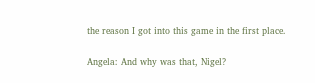the reason I got into this game in the first place.

Angela: And why was that, Nigel?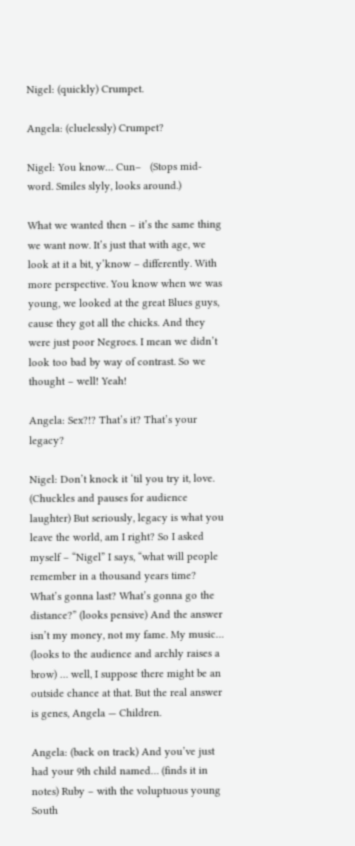Nigel: (quickly) Crumpet.

Angela: (cluelessly) Crumpet?

Nigel: You know… Cun–   (Stops mid-word. Smiles slyly, looks around.)

What we wanted then – it’s the same thing we want now. It’s just that with age, we look at it a bit, y’know – differently. With more perspective. You know when we was young, we looked at the great Blues guys, cause they got all the chicks. And they were just poor Negroes. I mean we didn’t look too bad by way of contrast. So we thought – well! Yeah!

Angela: Sex?!? That’s it? That’s your legacy?

Nigel: Don’t knock it ‘til you try it, love. (Chuckles and pauses for audience laughter) But seriously, legacy is what you leave the world, am I right? So I asked myself – “Nigel” I says, “what will people remember in a thousand years time? What’s gonna last? What’s gonna go the distance?” (looks pensive) And the answer isn’t my money, not my fame. My music… (looks to the audience and archly raises a brow) … well, I suppose there might be an outside chance at that. But the real answer is genes, Angela — Children.

Angela: (back on track) And you’ve just had your 9th child named… (finds it in notes) Ruby – with the voluptuous young South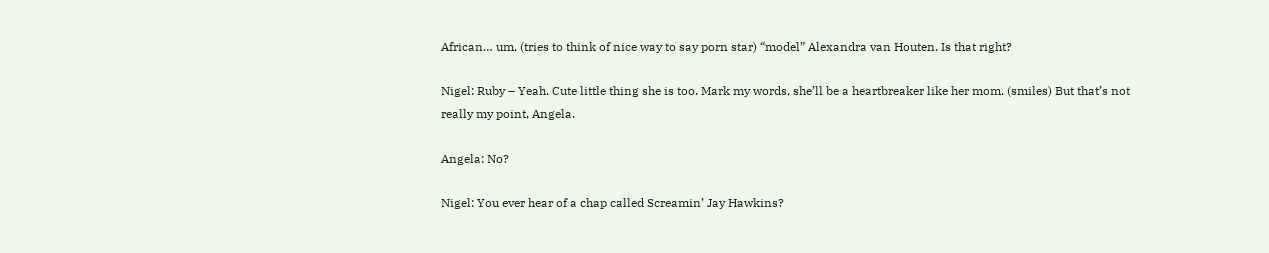African… um, (tries to think of nice way to say porn star) “model” Alexandra van Houten. Is that right?

Nigel: Ruby – Yeah. Cute little thing she is too. Mark my words, she’ll be a heartbreaker like her mom. (smiles) But that’s not really my point, Angela.

Angela: No?

Nigel: You ever hear of a chap called Screamin’ Jay Hawkins?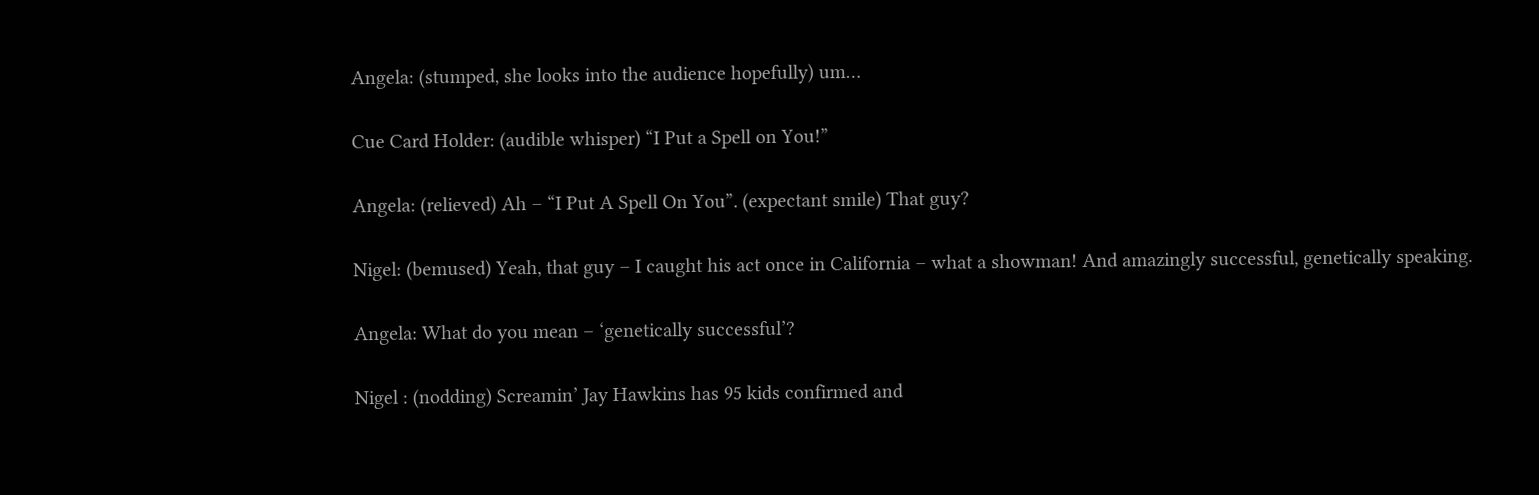Angela: (stumped, she looks into the audience hopefully) um…

Cue Card Holder: (audible whisper) “I Put a Spell on You!”

Angela: (relieved) Ah – “I Put A Spell On You”. (expectant smile) That guy?

Nigel: (bemused) Yeah, that guy – I caught his act once in California – what a showman! And amazingly successful, genetically speaking.

Angela: What do you mean – ‘genetically successful’?

Nigel : (nodding) Screamin’ Jay Hawkins has 95 kids confirmed and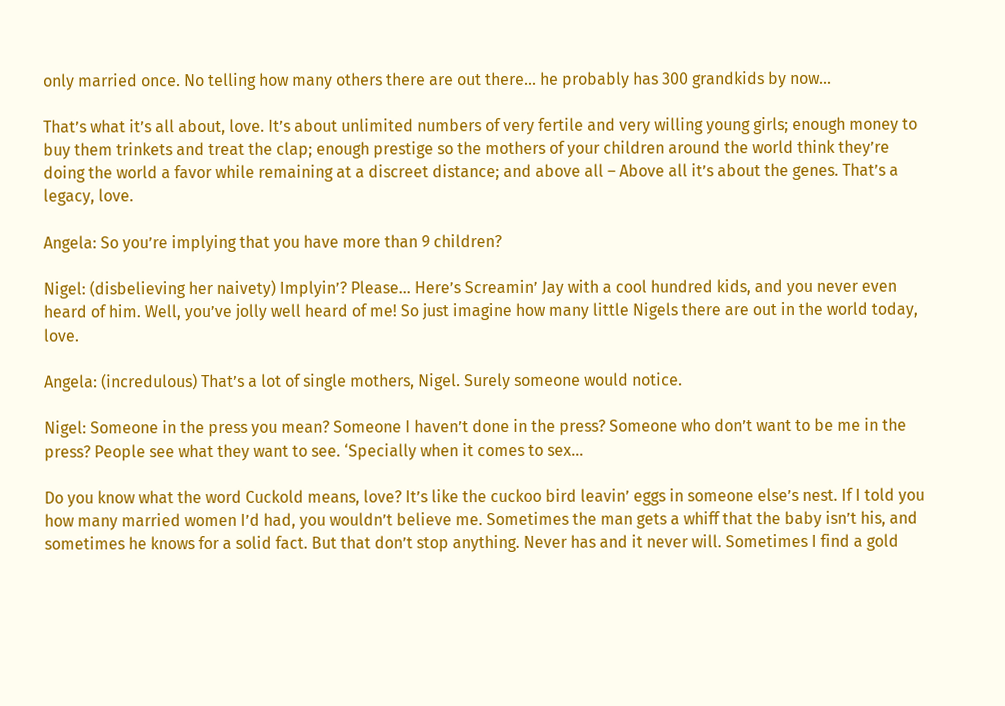only married once. No telling how many others there are out there… he probably has 300 grandkids by now…

That’s what it’s all about, love. It’s about unlimited numbers of very fertile and very willing young girls; enough money to buy them trinkets and treat the clap; enough prestige so the mothers of your children around the world think they’re doing the world a favor while remaining at a discreet distance; and above all – Above all it’s about the genes. That’s a legacy, love.

Angela: So you’re implying that you have more than 9 children?

Nigel: (disbelieving her naivety) Implyin’? Please… Here’s Screamin’ Jay with a cool hundred kids, and you never even heard of him. Well, you’ve jolly well heard of me! So just imagine how many little Nigels there are out in the world today, love.

Angela: (incredulous) That’s a lot of single mothers, Nigel. Surely someone would notice.

Nigel: Someone in the press you mean? Someone I haven’t done in the press? Someone who don’t want to be me in the press? People see what they want to see. ‘Specially when it comes to sex…

Do you know what the word Cuckold means, love? It’s like the cuckoo bird leavin’ eggs in someone else’s nest. If I told you how many married women I’d had, you wouldn’t believe me. Sometimes the man gets a whiff that the baby isn’t his, and sometimes he knows for a solid fact. But that don’t stop anything. Never has and it never will. Sometimes I find a gold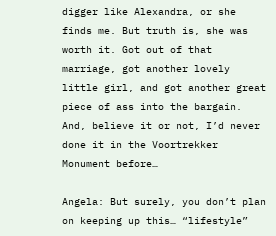digger like Alexandra, or she finds me. But truth is, she was worth it. Got out of that marriage, got another lovely little girl, and got another great piece of ass into the bargain. And, believe it or not, I’d never done it in the Voortrekker Monument before…

Angela: But surely, you don’t plan on keeping up this… “lifestyle”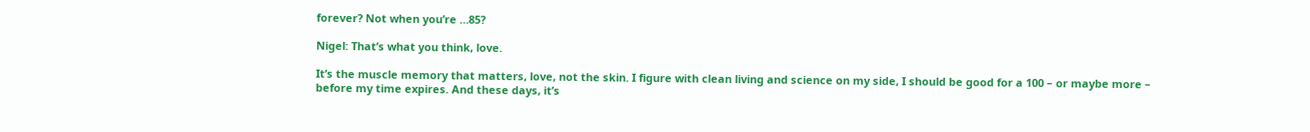forever? Not when you’re …85?

Nigel: That’s what you think, love.

It’s the muscle memory that matters, love, not the skin. I figure with clean living and science on my side, I should be good for a 100 – or maybe more – before my time expires. And these days, it’s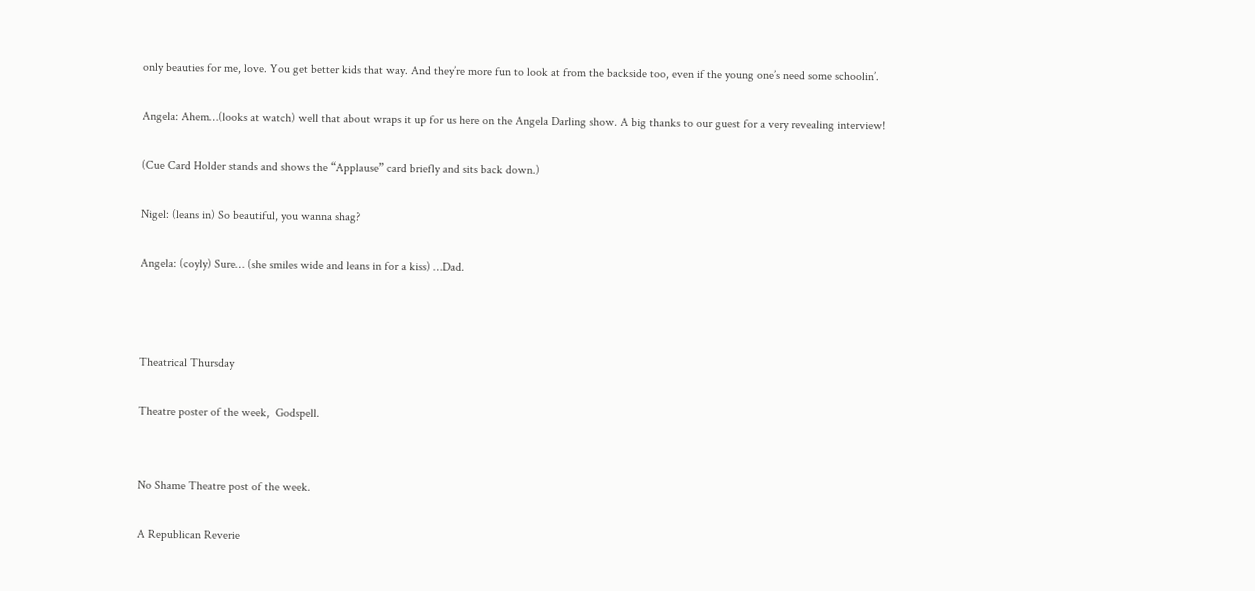only beauties for me, love. You get better kids that way. And they’re more fun to look at from the backside too, even if the young one’s need some schoolin’.

Angela: Ahem…(looks at watch) well that about wraps it up for us here on the Angela Darling show. A big thanks to our guest for a very revealing interview!

(Cue Card Holder stands and shows the “Applause” card briefly and sits back down.)

Nigel: (leans in) So beautiful, you wanna shag?

Angela: (coyly) Sure… (she smiles wide and leans in for a kiss) …Dad.



Theatrical Thursday

Theatre poster of the week,  Godspell.


No Shame Theatre post of the week.

A Republican Reverie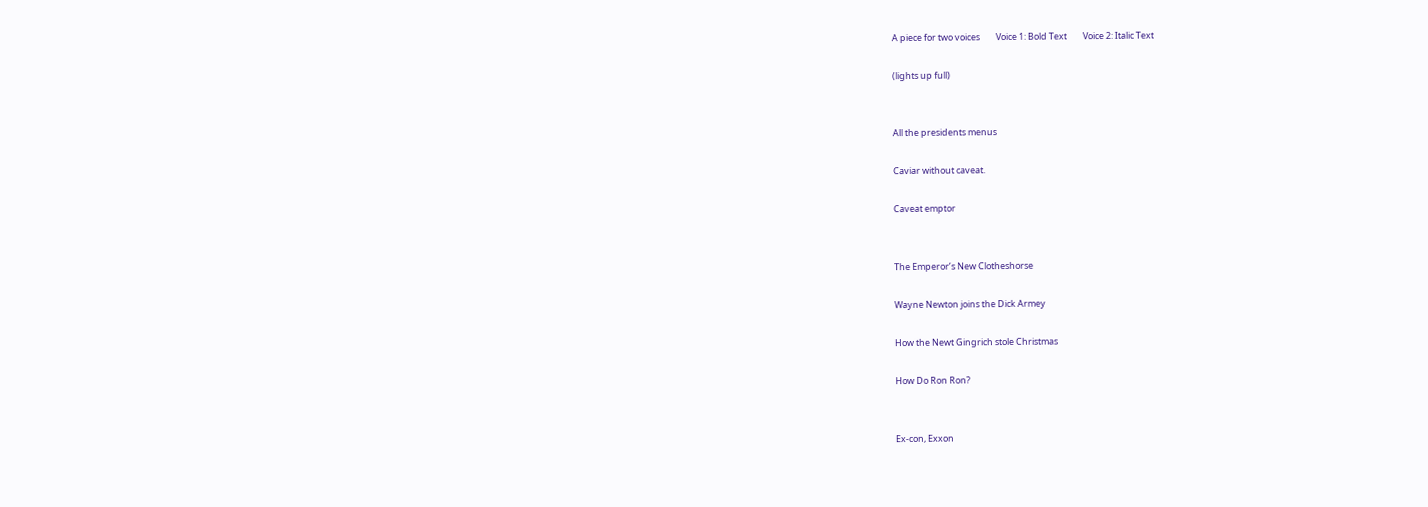A piece for two voices        Voice 1: Bold Text        Voice 2: Italic Text

(lights up full)


All the presidents menus

Caviar without caveat.

Caveat emptor


The Emperor’s New Clotheshorse

Wayne Newton joins the Dick Armey

How the Newt Gingrich stole Christmas

How Do Ron Ron?


Ex-con, Exxon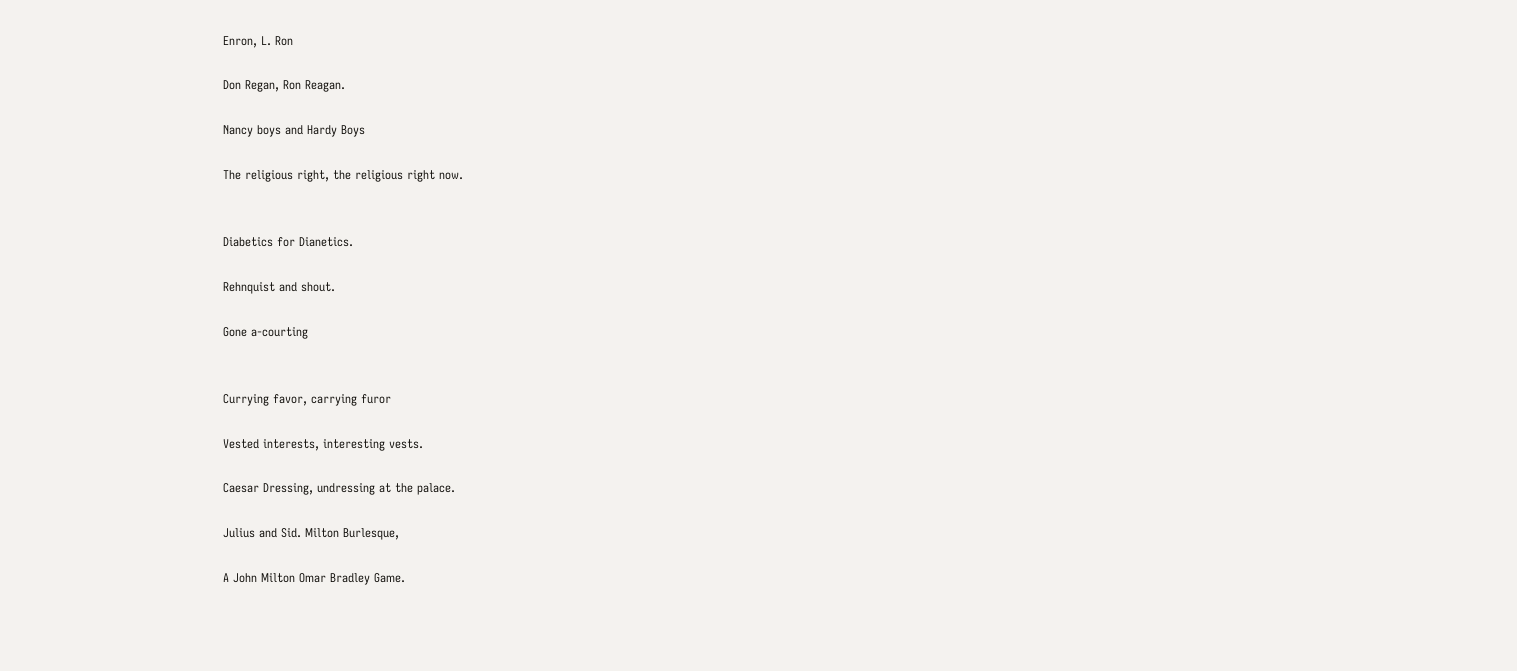Enron, L. Ron

Don Regan, Ron Reagan.

Nancy boys and Hardy Boys

The religious right, the religious right now.


Diabetics for Dianetics.

Rehnquist and shout.

Gone a-courting


Currying favor, carrying furor

Vested interests, interesting vests.

Caesar Dressing, undressing at the palace.

Julius and Sid. Milton Burlesque,

A John Milton Omar Bradley Game.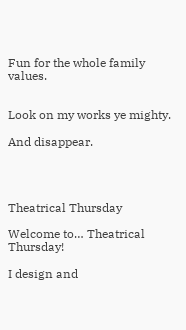Fun for the whole family values.


Look on my works ye mighty.

And disappear.




Theatrical Thursday

Welcome to… Theatrical Thursday!

I design and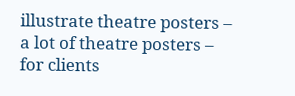illustrate theatre posters – a lot of theatre posters – for clients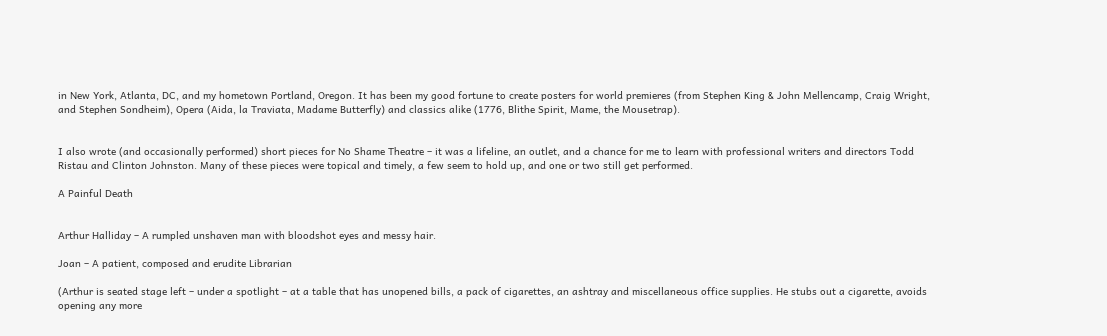in New York, Atlanta, DC, and my hometown Portland, Oregon. It has been my good fortune to create posters for world premieres (from Stephen King & John Mellencamp, Craig Wright, and Stephen Sondheim), Opera (Aida, la Traviata, Madame Butterfly) and classics alike (1776, Blithe Spirit, Mame, the Mousetrap).


I also wrote (and occasionally performed) short pieces for No Shame Theatre – it was a lifeline, an outlet, and a chance for me to learn with professional writers and directors Todd Ristau and Clinton Johnston. Many of these pieces were topical and timely, a few seem to hold up, and one or two still get performed.

A Painful Death


Arthur Halliday – A rumpled unshaven man with bloodshot eyes and messy hair.

Joan – A patient, composed and erudite Librarian

(Arthur is seated stage left – under a spotlight – at a table that has unopened bills, a pack of cigarettes, an ashtray and miscellaneous office supplies. He stubs out a cigarette, avoids opening any more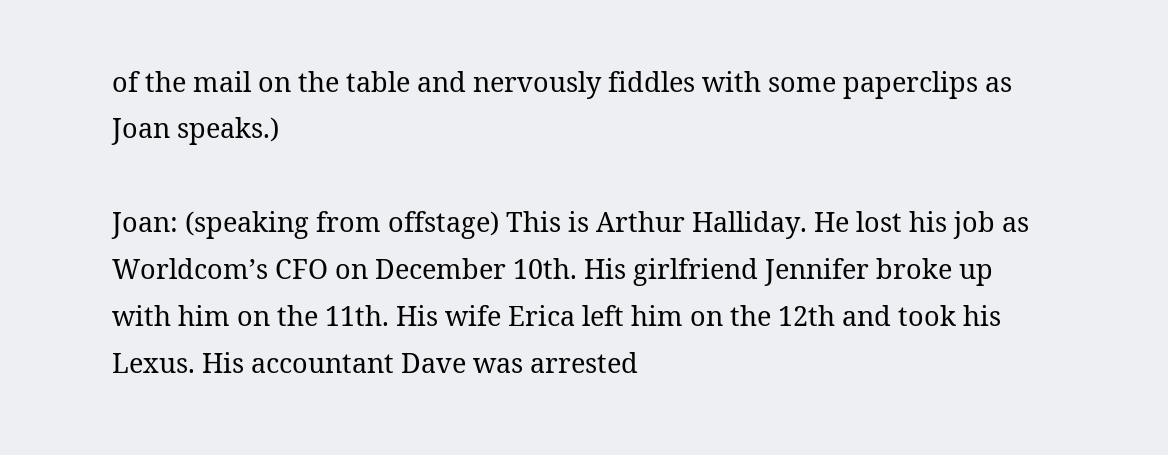of the mail on the table and nervously fiddles with some paperclips as Joan speaks.)

Joan: (speaking from offstage) This is Arthur Halliday. He lost his job as Worldcom’s CFO on December 10th. His girlfriend Jennifer broke up with him on the 11th. His wife Erica left him on the 12th and took his Lexus. His accountant Dave was arrested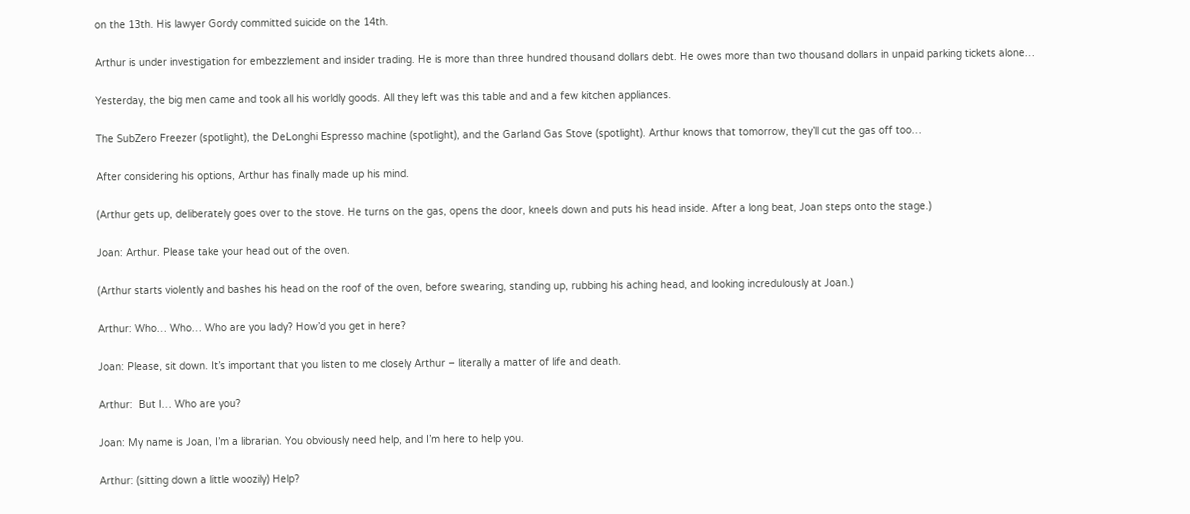on the 13th. His lawyer Gordy committed suicide on the 14th.

Arthur is under investigation for embezzlement and insider trading. He is more than three hundred thousand dollars debt. He owes more than two thousand dollars in unpaid parking tickets alone…

Yesterday, the big men came and took all his worldly goods. All they left was this table and and a few kitchen appliances.

The SubZero Freezer (spotlight), the DeLonghi Espresso machine (spotlight), and the Garland Gas Stove (spotlight). Arthur knows that tomorrow, they’ll cut the gas off too…

After considering his options, Arthur has finally made up his mind.

(Arthur gets up, deliberately goes over to the stove. He turns on the gas, opens the door, kneels down and puts his head inside. After a long beat, Joan steps onto the stage.)

Joan: Arthur. Please take your head out of the oven.

(Arthur starts violently and bashes his head on the roof of the oven, before swearing, standing up, rubbing his aching head, and looking incredulously at Joan.)

Arthur: Who… Who… Who are you lady? How’d you get in here?

Joan: Please, sit down. It’s important that you listen to me closely Arthur – literally a matter of life and death.

Arthur:  But I… Who are you?

Joan: My name is Joan, I’m a librarian. You obviously need help, and I’m here to help you.

Arthur: (sitting down a little woozily) Help?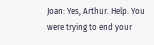Joan: Yes, Arthur. Help. You were trying to end your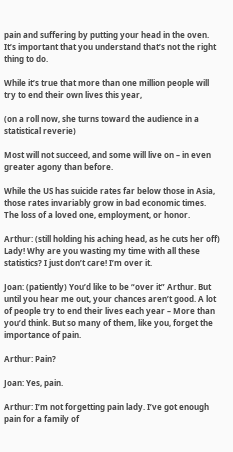pain and suffering by putting your head in the oven. It’s important that you understand that’s not the right thing to do.

While it’s true that more than one million people will try to end their own lives this year,

(on a roll now, she turns toward the audience in a statistical reverie)

Most will not succeed, and some will live on – in even greater agony than before.

While the US has suicide rates far below those in Asia, those rates invariably grow in bad economic times. The loss of a loved one, employment, or honor.

Arthur: (still holding his aching head, as he cuts her off) Lady! Why are you wasting my time with all these statistics? I just don’t care! I’m over it.

Joan: (patiently) You’d like to be “over it” Arthur. But until you hear me out, your chances aren’t good. A lot of people try to end their lives each year – More than you’d think. But so many of them, like you, forget the importance of pain.

Arthur: Pain?

Joan: Yes, pain.

Arthur: I’m not forgetting pain lady. I’ve got enough pain for a family of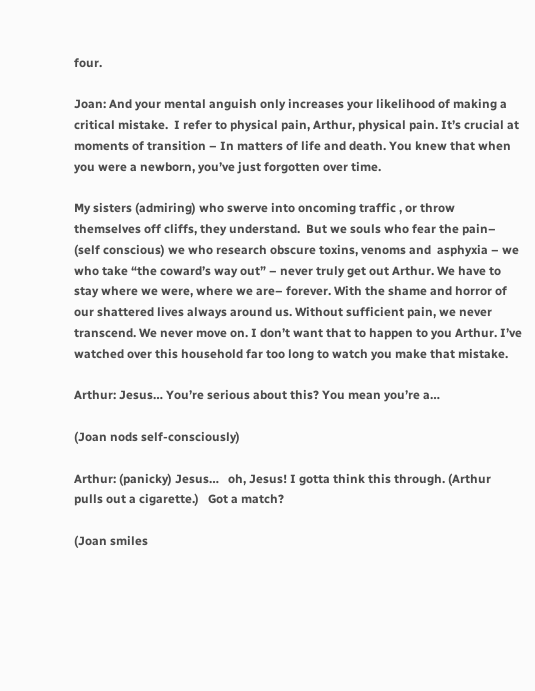four.

Joan: And your mental anguish only increases your likelihood of making a critical mistake.  I refer to physical pain, Arthur, physical pain. It’s crucial at moments of transition – In matters of life and death. You knew that when you were a newborn, you’ve just forgotten over time.

My sisters (admiring) who swerve into oncoming traffic , or throw themselves off cliffs, they understand.  But we souls who fear the pain– (self conscious) we who research obscure toxins, venoms and  asphyxia – we who take “the coward’s way out” – never truly get out Arthur. We have to stay where we were, where we are– forever. With the shame and horror of our shattered lives always around us. Without sufficient pain, we never transcend. We never move on. I don’t want that to happen to you Arthur. I’ve watched over this household far too long to watch you make that mistake.

Arthur: Jesus… You’re serious about this? You mean you’re a…

(Joan nods self-consciously)

Arthur: (panicky) Jesus…   oh, Jesus! I gotta think this through. (Arthur pulls out a cigarette.)   Got a match?

(Joan smiles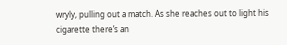wryly, pulling out a match. As she reaches out to light his cigarette there’s an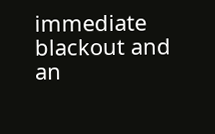immediate blackout and an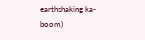earthshaking ka-boom)